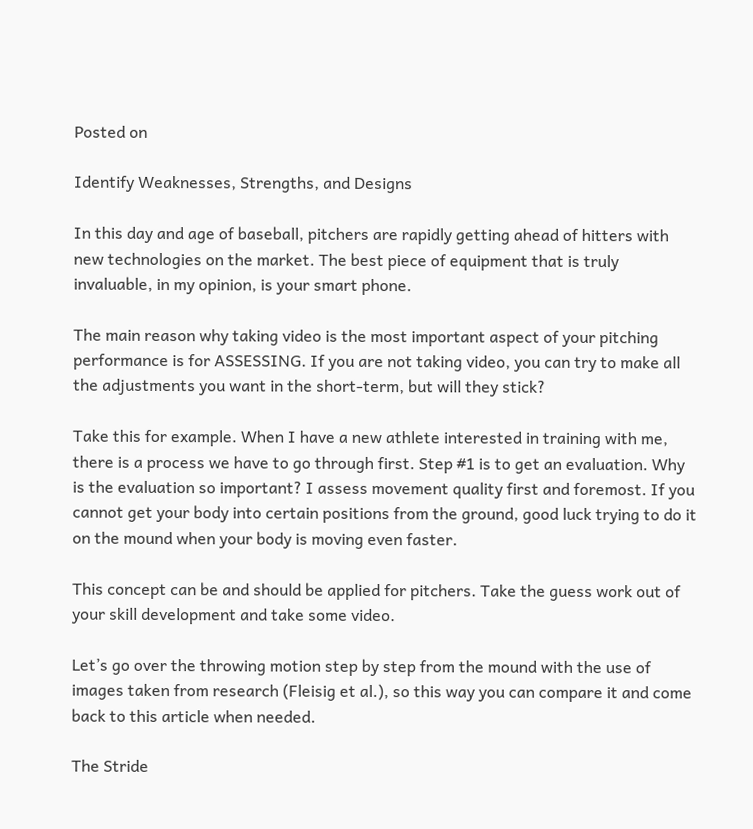Posted on

Identify Weaknesses, Strengths, and Designs

In this day and age of baseball, pitchers are rapidly getting ahead of hitters with new technologies on the market. The best piece of equipment that is truly invaluable, in my opinion, is your smart phone.

The main reason why taking video is the most important aspect of your pitching performance is for ASSESSING. If you are not taking video, you can try to make all the adjustments you want in the short-term, but will they stick?

Take this for example. When I have a new athlete interested in training with me, there is a process we have to go through first. Step #1 is to get an evaluation. Why is the evaluation so important? I assess movement quality first and foremost. If you cannot get your body into certain positions from the ground, good luck trying to do it on the mound when your body is moving even faster.

This concept can be and should be applied for pitchers. Take the guess work out of your skill development and take some video.

Let’s go over the throwing motion step by step from the mound with the use of images taken from research (Fleisig et al.), so this way you can compare it and come back to this article when needed.

The Stride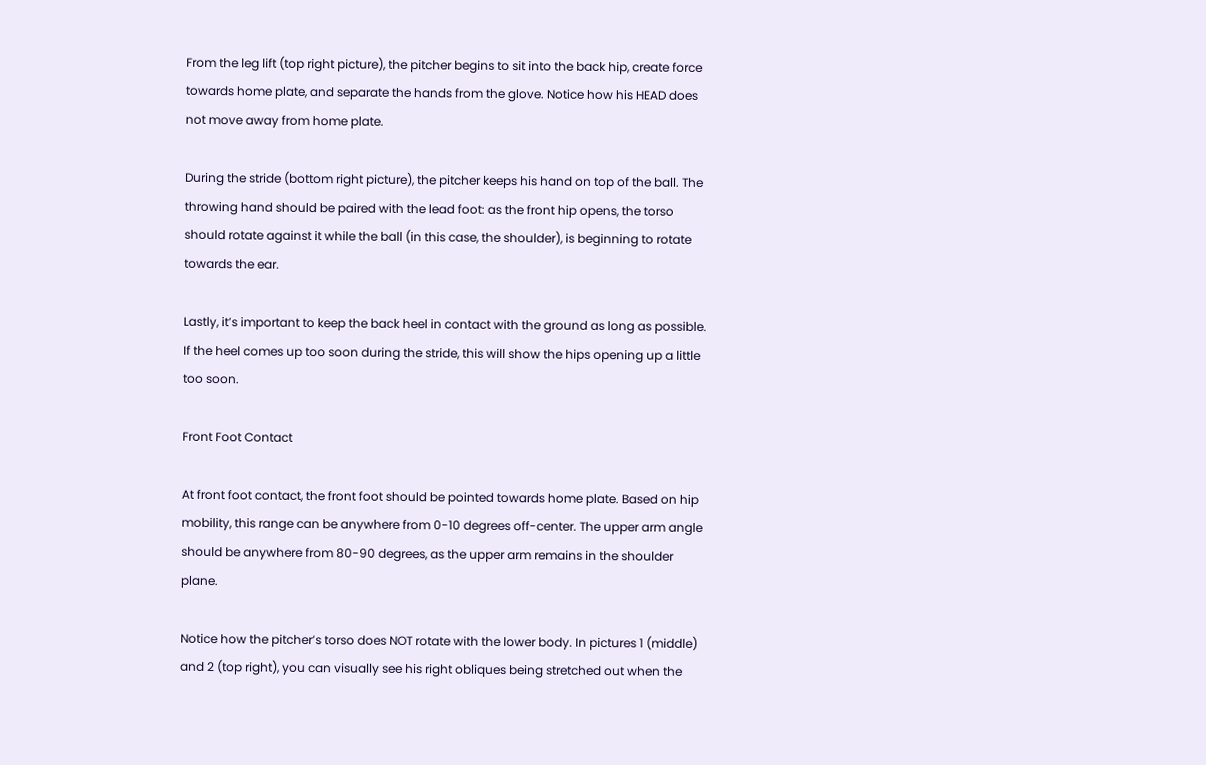From the leg lift (top right picture), the pitcher begins to sit into the back hip, create force towards home plate, and separate the hands from the glove. Notice how his HEAD does not move away from home plate.

During the stride (bottom right picture), the pitcher keeps his hand on top of the ball. The throwing hand should be paired with the lead foot: as the front hip opens, the torso should rotate against it while the ball (in this case, the shoulder), is beginning to rotate towards the ear.

Lastly, it’s important to keep the back heel in contact with the ground as long as possible. If the heel comes up too soon during the stride, this will show the hips opening up a little too soon.

Front Foot Contact

At front foot contact, the front foot should be pointed towards home plate. Based on hip mobility, this range can be anywhere from 0-10 degrees off-center. The upper arm angle should be anywhere from 80-90 degrees, as the upper arm remains in the shoulder plane.

Notice how the pitcher’s torso does NOT rotate with the lower body. In pictures 1 (middle) and 2 (top right), you can visually see his right obliques being stretched out when the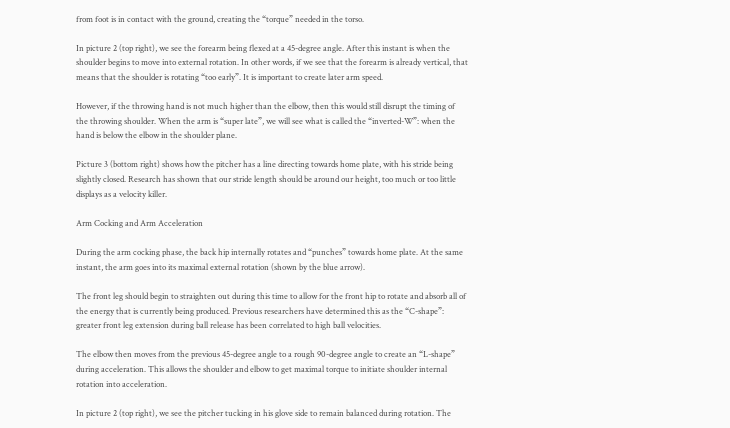from foot is in contact with the ground, creating the “torque” needed in the torso.

In picture 2 (top right), we see the forearm being flexed at a 45-degree angle. After this instant is when the shoulder begins to move into external rotation. In other words, if we see that the forearm is already vertical, that means that the shoulder is rotating “too early”. It is important to create later arm speed.

However, if the throwing hand is not much higher than the elbow, then this would still disrupt the timing of the throwing shoulder. When the arm is “super late”, we will see what is called the “inverted-W”: when the hand is below the elbow in the shoulder plane.

Picture 3 (bottom right) shows how the pitcher has a line directing towards home plate, with his stride being slightly closed. Research has shown that our stride length should be around our height, too much or too little displays as a velocity killer.

Arm Cocking and Arm Acceleration

During the arm cocking phase, the back hip internally rotates and “punches” towards home plate. At the same instant, the arm goes into its maximal external rotation (shown by the blue arrow).

The front leg should begin to straighten out during this time to allow for the front hip to rotate and absorb all of the energy that is currently being produced. Previous researchers have determined this as the “C-shape”: greater front leg extension during ball release has been correlated to high ball velocities.

The elbow then moves from the previous 45-degree angle to a rough 90-degree angle to create an “L-shape” during acceleration. This allows the shoulder and elbow to get maximal torque to initiate shoulder internal rotation into acceleration.

In picture 2 (top right), we see the pitcher tucking in his glove side to remain balanced during rotation. The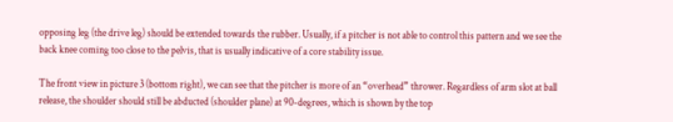opposing leg (the drive leg) should be extended towards the rubber. Usually, if a pitcher is not able to control this pattern and we see the back knee coming too close to the pelvis, that is usually indicative of a core stability issue.

The front view in picture 3 (bottom right), we can see that the pitcher is more of an “overhead” thrower. Regardless of arm slot at ball release, the shoulder should still be abducted (shoulder plane) at 90-degrees, which is shown by the top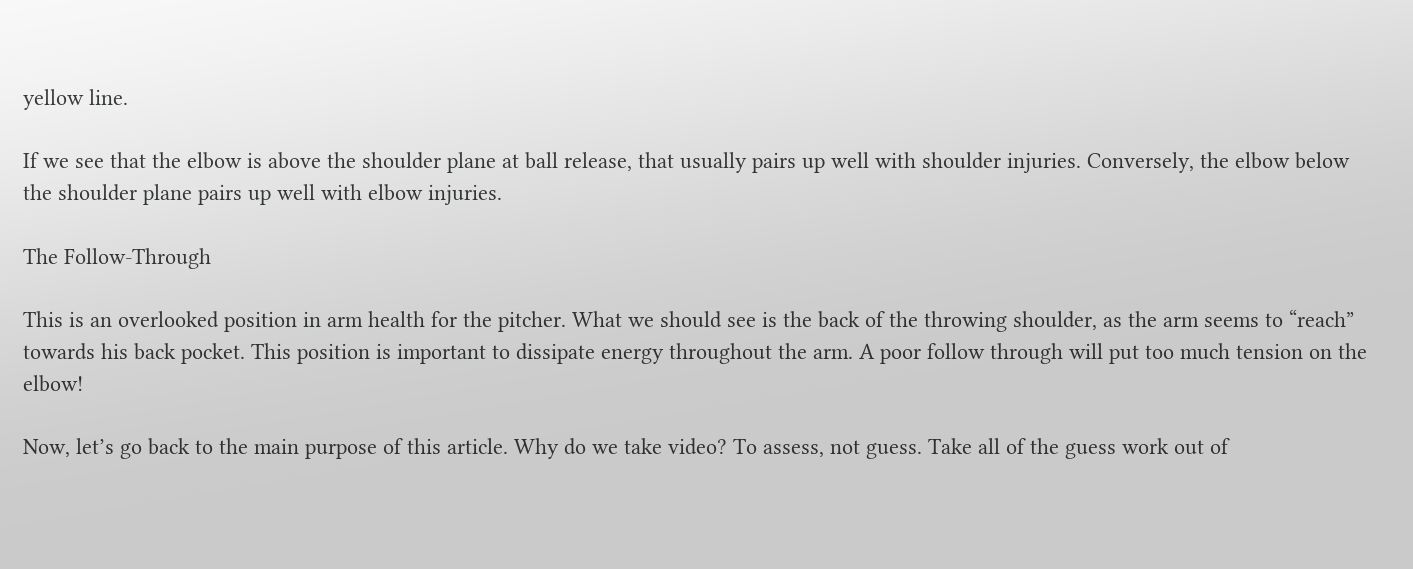yellow line.

If we see that the elbow is above the shoulder plane at ball release, that usually pairs up well with shoulder injuries. Conversely, the elbow below the shoulder plane pairs up well with elbow injuries.

The Follow-Through

This is an overlooked position in arm health for the pitcher. What we should see is the back of the throwing shoulder, as the arm seems to “reach” towards his back pocket. This position is important to dissipate energy throughout the arm. A poor follow through will put too much tension on the elbow!

Now, let’s go back to the main purpose of this article. Why do we take video? To assess, not guess. Take all of the guess work out of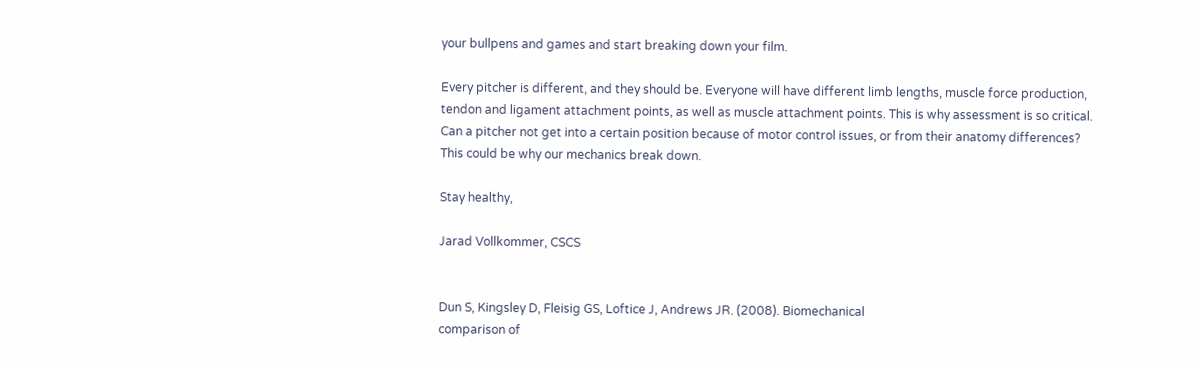your bullpens and games and start breaking down your film.

Every pitcher is different, and they should be. Everyone will have different limb lengths, muscle force production, tendon and ligament attachment points, as well as muscle attachment points. This is why assessment is so critical. Can a pitcher not get into a certain position because of motor control issues, or from their anatomy differences? This could be why our mechanics break down.

Stay healthy,

Jarad Vollkommer, CSCS


Dun S, Kingsley D, Fleisig GS, Loftice J, Andrews JR. (2008). Biomechanical
comparison of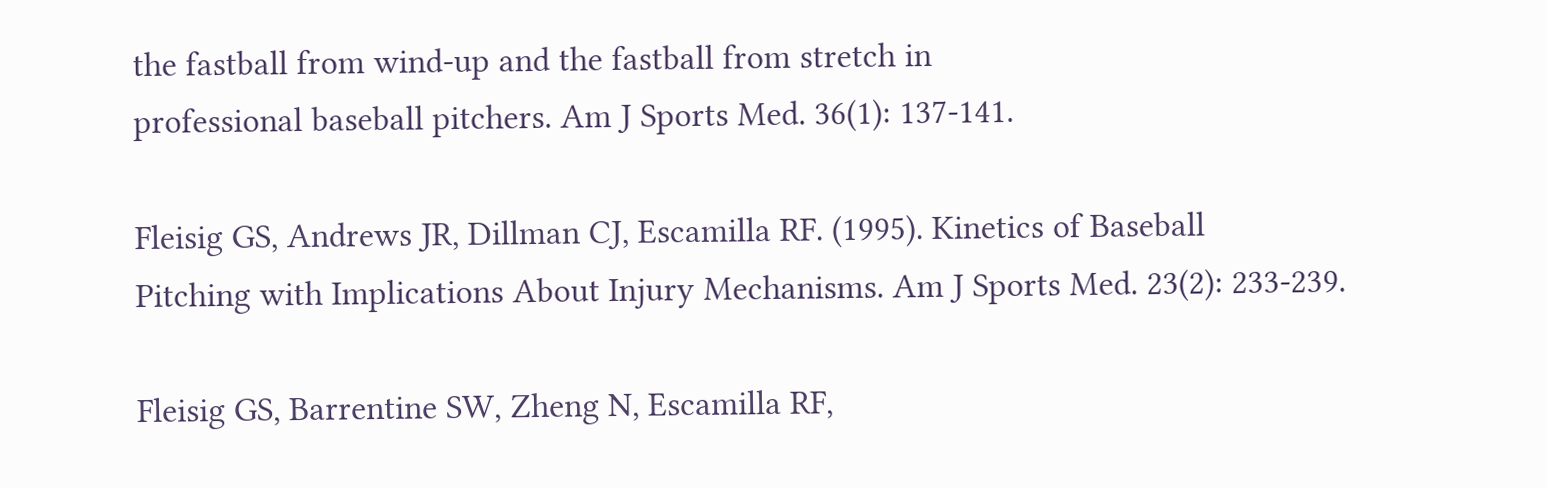the fastball from wind-up and the fastball from stretch in
professional baseball pitchers. Am J Sports Med. 36(1): 137-141.

Fleisig GS, Andrews JR, Dillman CJ, Escamilla RF. (1995). Kinetics of Baseball
Pitching with Implications About Injury Mechanisms. Am J Sports Med. 23(2): 233-239.

Fleisig GS, Barrentine SW, Zheng N, Escamilla RF,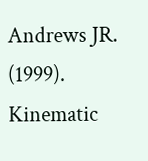Andrews JR. (1999). Kinematic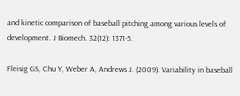and kinetic comparison of baseball pitching among various levels of
development. J Biomech. 32(12): 1371-5.

Fleisig GS, Chu Y, Weber A, Andrews J. (2009). Variability in baseball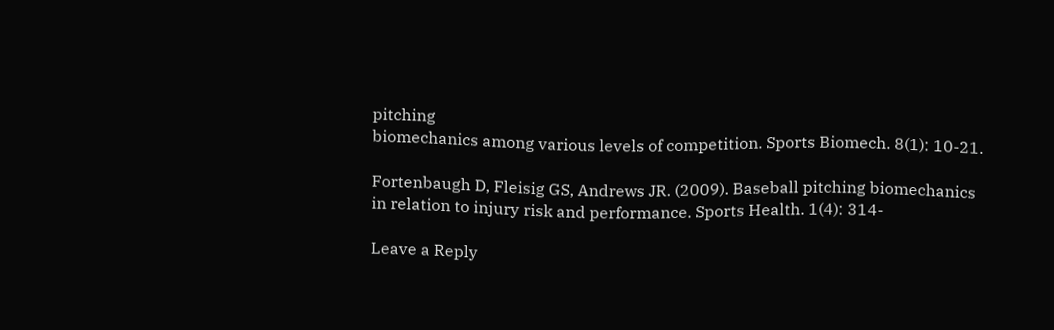pitching
biomechanics among various levels of competition. Sports Biomech. 8(1): 10-21.

Fortenbaugh D, Fleisig GS, Andrews JR. (2009). Baseball pitching biomechanics
in relation to injury risk and performance. Sports Health. 1(4): 314-

Leave a Reply